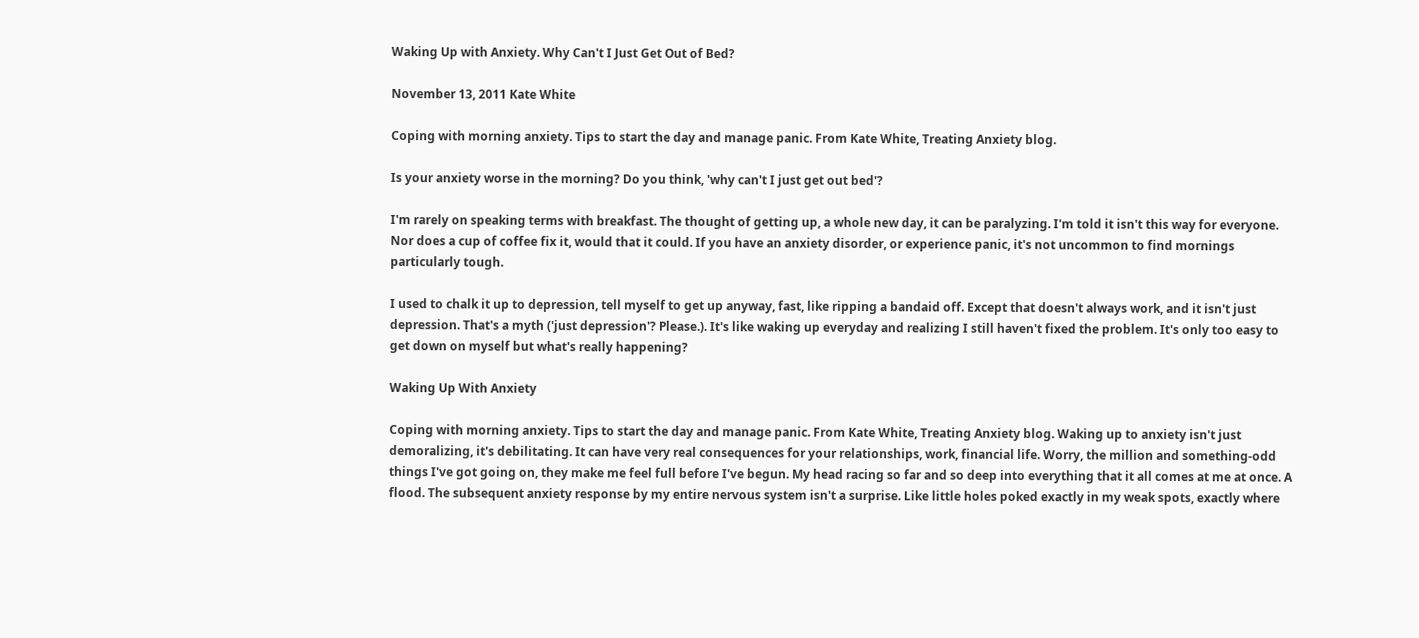Waking Up with Anxiety. Why Can't I Just Get Out of Bed?

November 13, 2011 Kate White

Coping with morning anxiety. Tips to start the day and manage panic. From Kate White, Treating Anxiety blog.

Is your anxiety worse in the morning? Do you think, 'why can't I just get out bed'?

I'm rarely on speaking terms with breakfast. The thought of getting up, a whole new day, it can be paralyzing. I'm told it isn't this way for everyone. Nor does a cup of coffee fix it, would that it could. If you have an anxiety disorder, or experience panic, it's not uncommon to find mornings particularly tough.

I used to chalk it up to depression, tell myself to get up anyway, fast, like ripping a bandaid off. Except that doesn't always work, and it isn't just depression. That's a myth ('just depression'? Please.). It's like waking up everyday and realizing I still haven't fixed the problem. It's only too easy to get down on myself but what's really happening?

Waking Up With Anxiety

Coping with morning anxiety. Tips to start the day and manage panic. From Kate White, Treating Anxiety blog. Waking up to anxiety isn't just demoralizing, it's debilitating. It can have very real consequences for your relationships, work, financial life. Worry, the million and something-odd things I've got going on, they make me feel full before I've begun. My head racing so far and so deep into everything that it all comes at me at once. A flood. The subsequent anxiety response by my entire nervous system isn't a surprise. Like little holes poked exactly in my weak spots, exactly where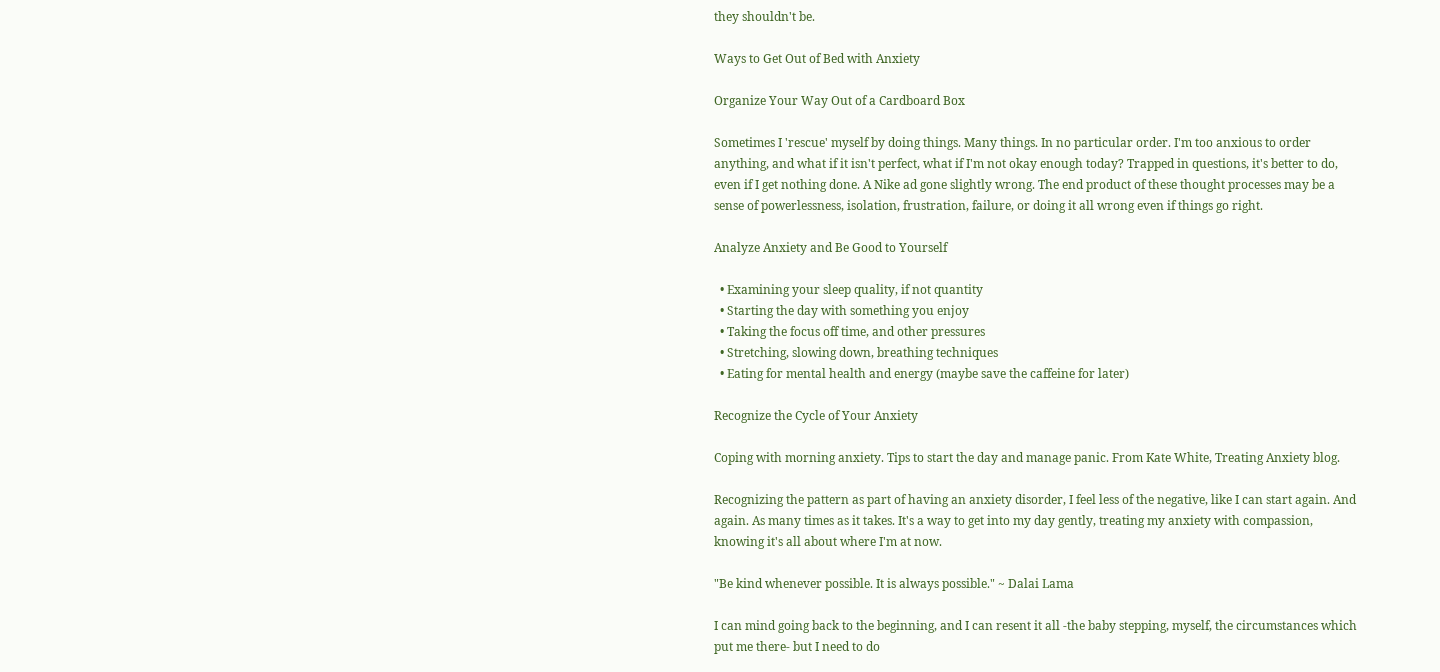they shouldn't be.

Ways to Get Out of Bed with Anxiety

Organize Your Way Out of a Cardboard Box

Sometimes I 'rescue' myself by doing things. Many things. In no particular order. I'm too anxious to order anything, and what if it isn't perfect, what if I'm not okay enough today? Trapped in questions, it's better to do, even if I get nothing done. A Nike ad gone slightly wrong. The end product of these thought processes may be a sense of powerlessness, isolation, frustration, failure, or doing it all wrong even if things go right.

Analyze Anxiety and Be Good to Yourself

  • Examining your sleep quality, if not quantity
  • Starting the day with something you enjoy
  • Taking the focus off time, and other pressures
  • Stretching, slowing down, breathing techniques
  • Eating for mental health and energy (maybe save the caffeine for later)

Recognize the Cycle of Your Anxiety

Coping with morning anxiety. Tips to start the day and manage panic. From Kate White, Treating Anxiety blog.

Recognizing the pattern as part of having an anxiety disorder, I feel less of the negative, like I can start again. And again. As many times as it takes. It's a way to get into my day gently, treating my anxiety with compassion, knowing it's all about where I'm at now.

"Be kind whenever possible. It is always possible." ~ Dalai Lama

I can mind going back to the beginning, and I can resent it all -the baby stepping, myself, the circumstances which put me there- but I need to do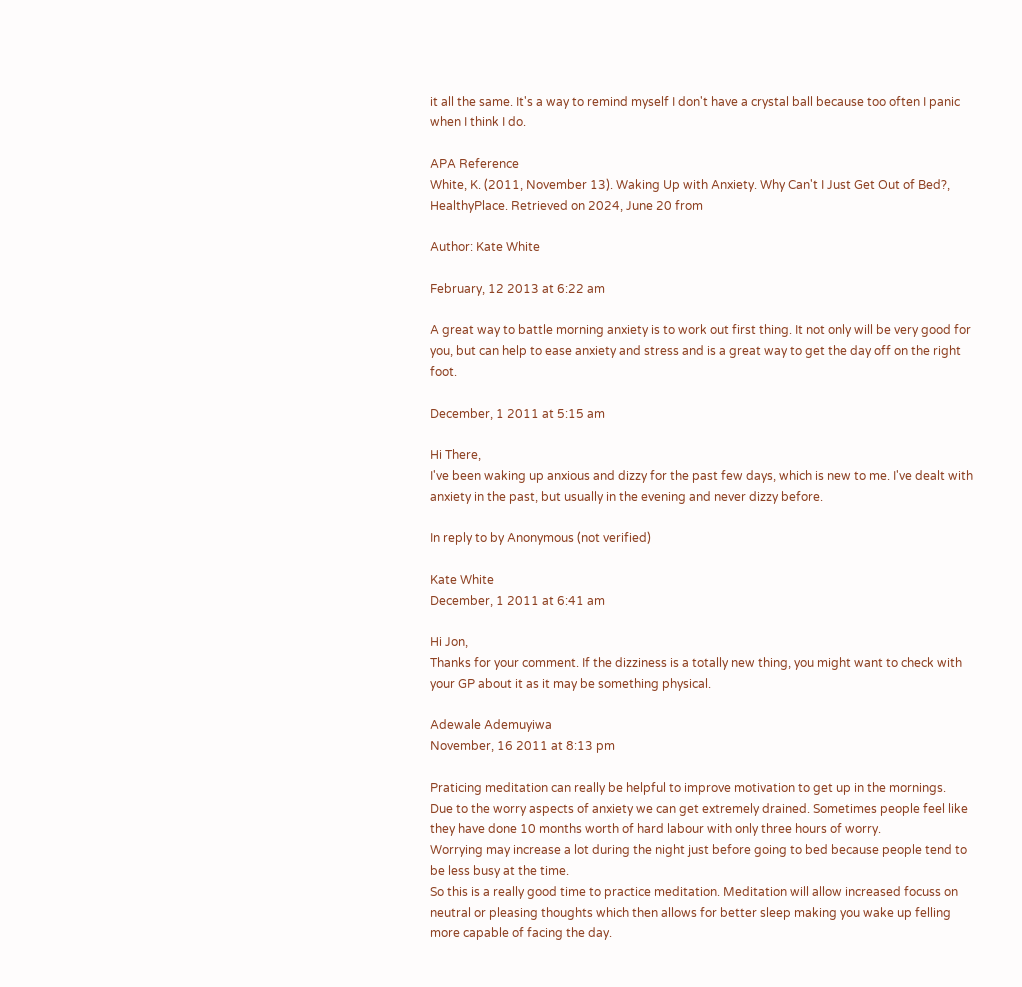it all the same. It's a way to remind myself I don't have a crystal ball because too often I panic when I think I do.

APA Reference
White, K. (2011, November 13). Waking Up with Anxiety. Why Can't I Just Get Out of Bed?, HealthyPlace. Retrieved on 2024, June 20 from

Author: Kate White

February, 12 2013 at 6:22 am

A great way to battle morning anxiety is to work out first thing. It not only will be very good for you, but can help to ease anxiety and stress and is a great way to get the day off on the right foot.

December, 1 2011 at 5:15 am

Hi There,
I've been waking up anxious and dizzy for the past few days, which is new to me. I've dealt with anxiety in the past, but usually in the evening and never dizzy before.

In reply to by Anonymous (not verified)

Kate White
December, 1 2011 at 6:41 am

Hi Jon,
Thanks for your comment. If the dizziness is a totally new thing, you might want to check with your GP about it as it may be something physical.

Adewale Ademuyiwa
November, 16 2011 at 8:13 pm

Praticing meditation can really be helpful to improve motivation to get up in the mornings.
Due to the worry aspects of anxiety we can get extremely drained. Sometimes people feel like they have done 10 months worth of hard labour with only three hours of worry.
Worrying may increase a lot during the night just before going to bed because people tend to be less busy at the time.
So this is a really good time to practice meditation. Meditation will allow increased focuss on neutral or pleasing thoughts which then allows for better sleep making you wake up felling more capable of facing the day.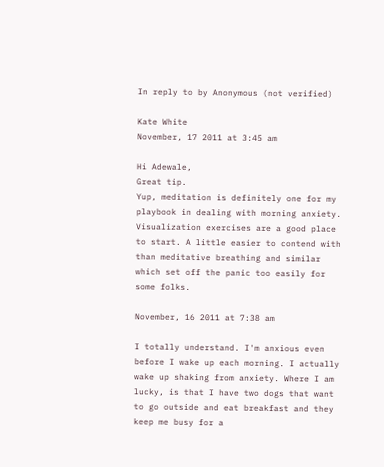In reply to by Anonymous (not verified)

Kate White
November, 17 2011 at 3:45 am

Hi Adewale,
Great tip.
Yup, meditation is definitely one for my playbook in dealing with morning anxiety. Visualization exercises are a good place to start. A little easier to contend with than meditative breathing and similar which set off the panic too easily for some folks.

November, 16 2011 at 7:38 am

I totally understand. I'm anxious even before I wake up each morning. I actually wake up shaking from anxiety. Where I am lucky, is that I have two dogs that want to go outside and eat breakfast and they keep me busy for a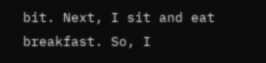bit. Next, I sit and eat breakfast. So, I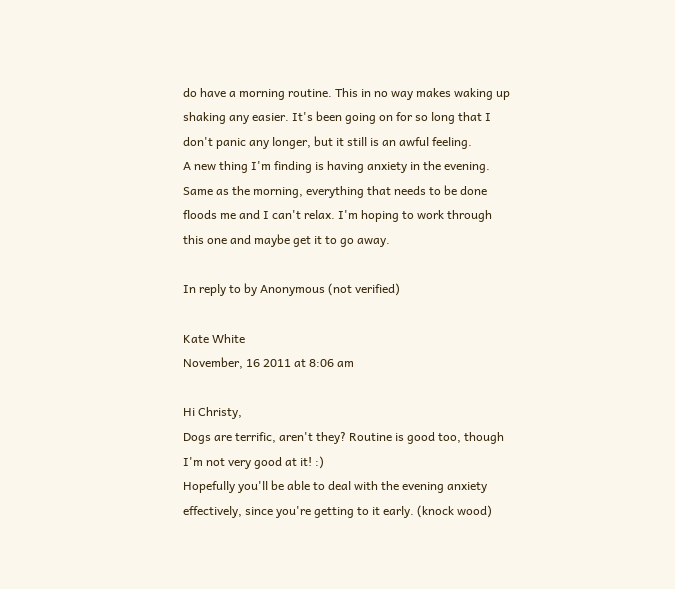do have a morning routine. This in no way makes waking up shaking any easier. It's been going on for so long that I don't panic any longer, but it still is an awful feeling.
A new thing I'm finding is having anxiety in the evening. Same as the morning, everything that needs to be done floods me and I can't relax. I'm hoping to work through this one and maybe get it to go away.

In reply to by Anonymous (not verified)

Kate White
November, 16 2011 at 8:06 am

Hi Christy,
Dogs are terrific, aren't they? Routine is good too, though I'm not very good at it! :)
Hopefully you'll be able to deal with the evening anxiety effectively, since you're getting to it early. (knock wood)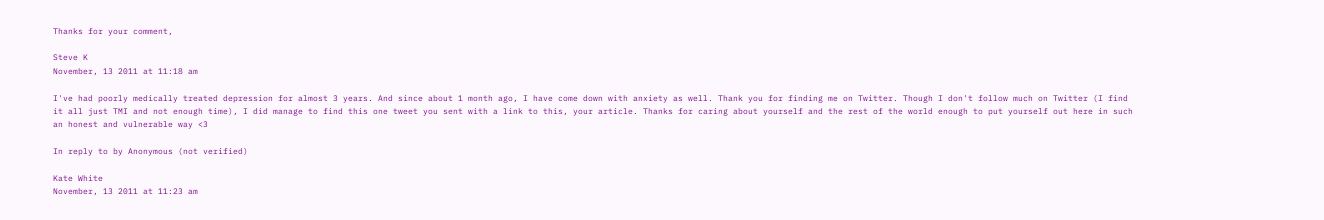Thanks for your comment,

Steve K
November, 13 2011 at 11:18 am

I've had poorly medically treated depression for almost 3 years. And since about 1 month ago, I have come down with anxiety as well. Thank you for finding me on Twitter. Though I don't follow much on Twitter (I find it all just TMI and not enough time), I did manage to find this one tweet you sent with a link to this, your article. Thanks for caring about yourself and the rest of the world enough to put yourself out here in such an honest and vulnerable way <3

In reply to by Anonymous (not verified)

Kate White
November, 13 2011 at 11:23 am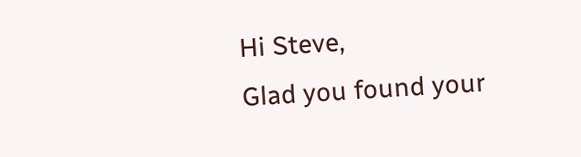Hi Steve,
Glad you found your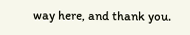way here, and thank you.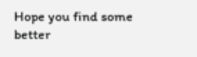Hope you find some better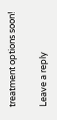treatment options soon!

Leave a reply